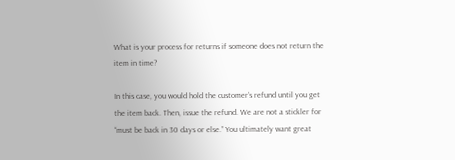What is your process for returns if someone does not return the item in time?

In this case, you would hold the customer’s refund until you get the item back. Then, issue the refund. We are not a stickler for “must be back in 30 days or else.” You ultimately want great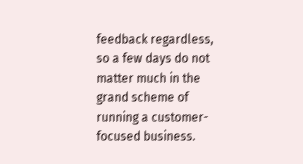feedback regardless, so a few days do not matter much in the grand scheme of running a customer-focused business.